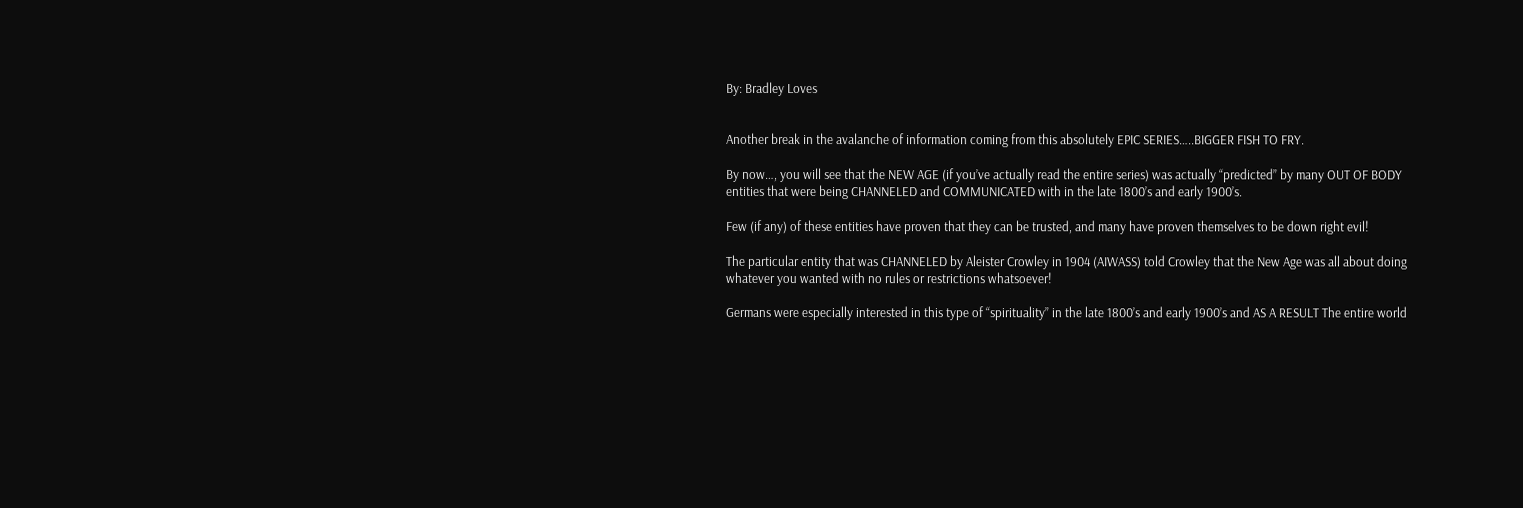By: Bradley Loves


Another break in the avalanche of information coming from this absolutely EPIC SERIES…..BIGGER FISH TO FRY.

By now…, you will see that the NEW AGE (if you’ve actually read the entire series) was actually “predicted” by many OUT OF BODY entities that were being CHANNELED and COMMUNICATED with in the late 1800’s and early 1900’s.

Few (if any) of these entities have proven that they can be trusted, and many have proven themselves to be down right evil!

The particular entity that was CHANNELED by Aleister Crowley in 1904 (AIWASS) told Crowley that the New Age was all about doing whatever you wanted with no rules or restrictions whatsoever!

Germans were especially interested in this type of “spirituality” in the late 1800’s and early 1900’s and AS A RESULT The entire world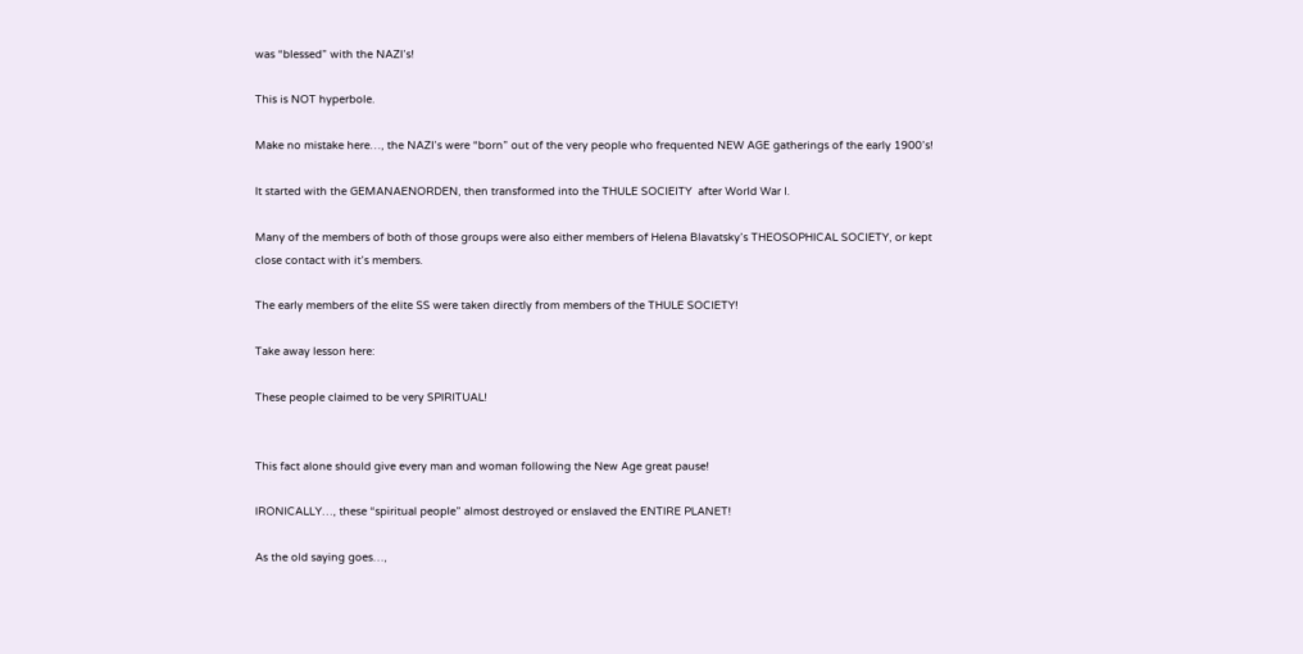was “blessed” with the NAZI’s!

This is NOT hyperbole.

Make no mistake here…, the NAZI’s were “born” out of the very people who frequented NEW AGE gatherings of the early 1900’s!

It started with the GEMANAENORDEN, then transformed into the THULE SOCIEITY  after World War I.

Many of the members of both of those groups were also either members of Helena Blavatsky’s THEOSOPHICAL SOCIETY, or kept close contact with it’s members.

The early members of the elite SS were taken directly from members of the THULE SOCIETY!

Take away lesson here:

These people claimed to be very SPIRITUAL!


This fact alone should give every man and woman following the New Age great pause!

IRONICALLY…, these “spiritual people” almost destroyed or enslaved the ENTIRE PLANET!

As the old saying goes…,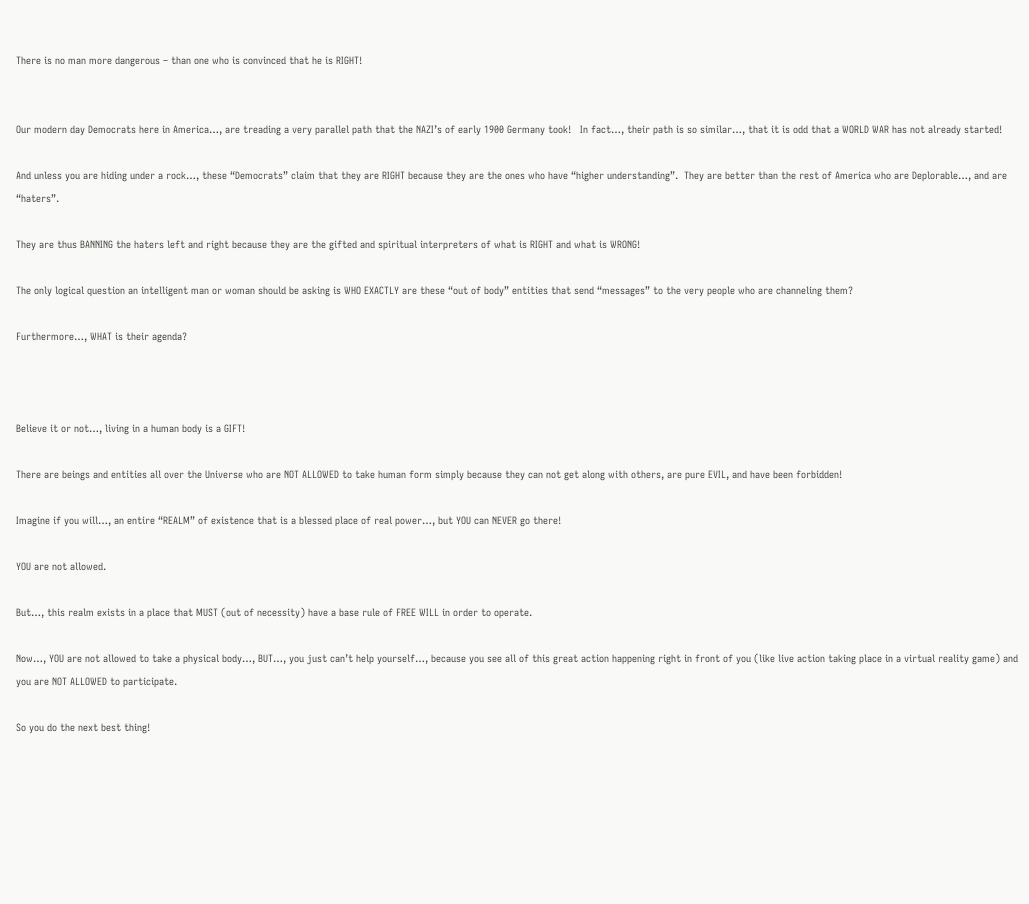There is no man more dangerous – than one who is convinced that he is RIGHT!


Our modern day Democrats here in America…, are treading a very parallel path that the NAZI’s of early 1900 Germany took!   In fact…, their path is so similar…, that it is odd that a WORLD WAR has not already started!

And unless you are hiding under a rock…, these “Democrats” claim that they are RIGHT because they are the ones who have “higher understanding”.  They are better than the rest of America who are Deplorable…, and are “haters”.

They are thus BANNING the haters left and right because they are the gifted and spiritual interpreters of what is RIGHT and what is WRONG!

The only logical question an intelligent man or woman should be asking is WHO EXACTLY are these “out of body” entities that send “messages” to the very people who are channeling them?

Furthermore…, WHAT is their agenda?



Believe it or not…, living in a human body is a GIFT!

There are beings and entities all over the Universe who are NOT ALLOWED to take human form simply because they can not get along with others, are pure EVIL, and have been forbidden!

Imagine if you will…, an entire “REALM” of existence that is a blessed place of real power…, but YOU can NEVER go there!

YOU are not allowed.

But…, this realm exists in a place that MUST (out of necessity) have a base rule of FREE WILL in order to operate.

Now…, YOU are not allowed to take a physical body…, BUT…, you just can’t help yourself…, because you see all of this great action happening right in front of you (like live action taking place in a virtual reality game) and you are NOT ALLOWED to participate.

So you do the next best thing!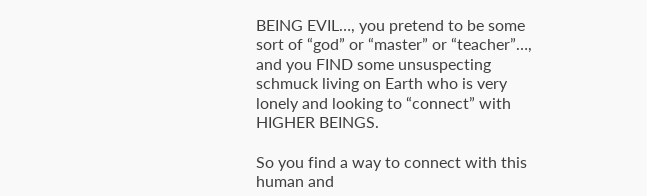BEING EVIL…, you pretend to be some sort of “god” or “master” or “teacher”…, and you FIND some unsuspecting schmuck living on Earth who is very lonely and looking to “connect” with HIGHER BEINGS.

So you find a way to connect with this human and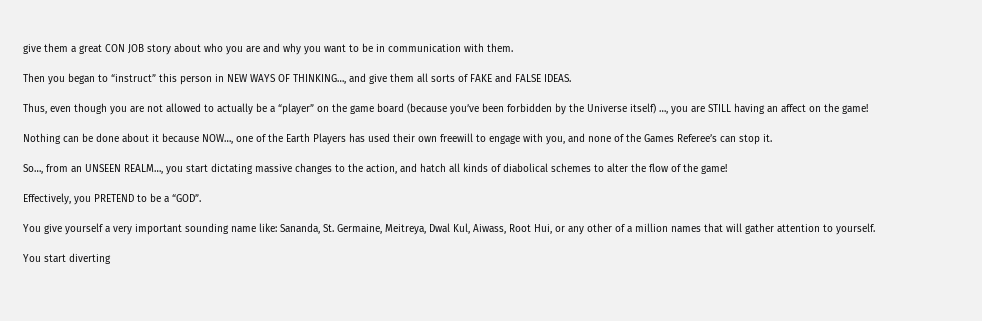give them a great CON JOB story about who you are and why you want to be in communication with them.

Then you began to “instruct” this person in NEW WAYS OF THINKING…, and give them all sorts of FAKE and FALSE IDEAS.

Thus, even though you are not allowed to actually be a “player” on the game board (because you’ve been forbidden by the Universe itself) …, you are STILL having an affect on the game!

Nothing can be done about it because NOW…, one of the Earth Players has used their own freewill to engage with you, and none of the Games Referee’s can stop it.

So…, from an UNSEEN REALM…, you start dictating massive changes to the action, and hatch all kinds of diabolical schemes to alter the flow of the game!

Effectively, you PRETEND to be a “GOD”.

You give yourself a very important sounding name like: Sananda, St. Germaine, Meitreya, Dwal Kul, Aiwass, Root Hui, or any other of a million names that will gather attention to yourself.

You start diverting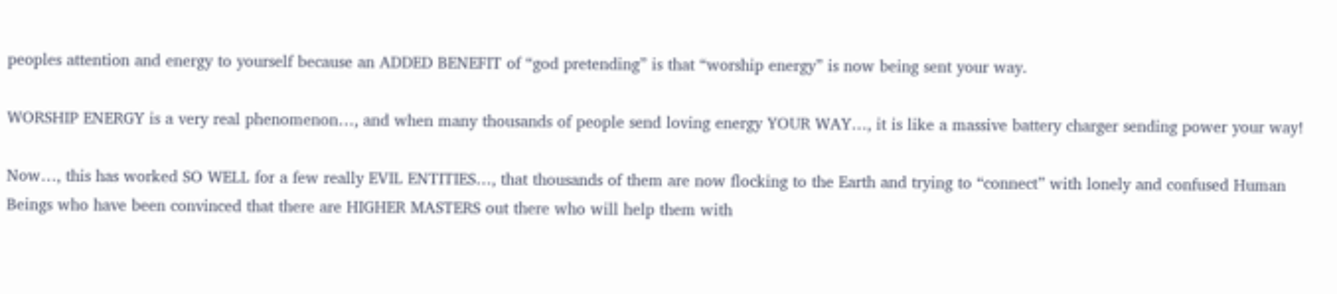peoples attention and energy to yourself because an ADDED BENEFIT of “god pretending” is that “worship energy” is now being sent your way.

WORSHIP ENERGY is a very real phenomenon…, and when many thousands of people send loving energy YOUR WAY…, it is like a massive battery charger sending power your way!

Now…, this has worked SO WELL for a few really EVIL ENTITIES…, that thousands of them are now flocking to the Earth and trying to “connect” with lonely and confused Human Beings who have been convinced that there are HIGHER MASTERS out there who will help them with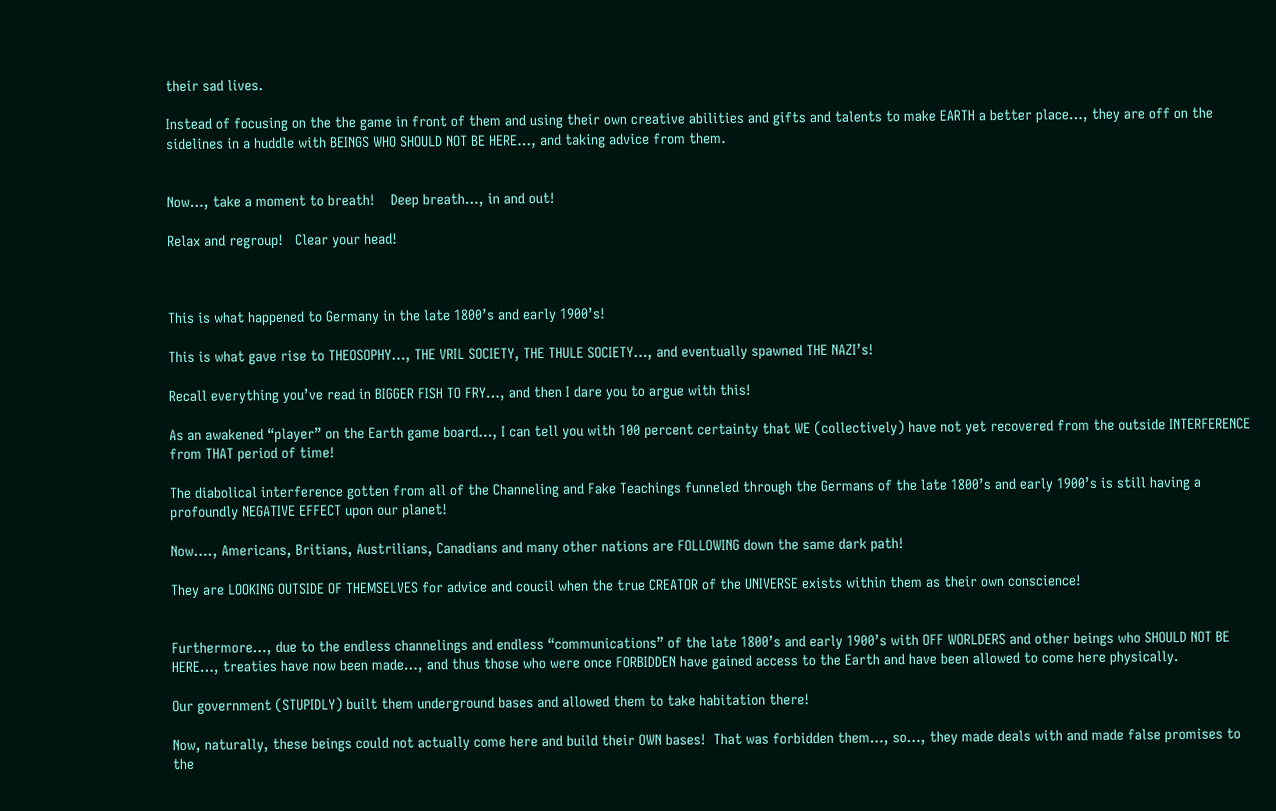their sad lives.

Instead of focusing on the the game in front of them and using their own creative abilities and gifts and talents to make EARTH a better place…, they are off on the sidelines in a huddle with BEINGS WHO SHOULD NOT BE HERE…, and taking advice from them.


Now…, take a moment to breath!    Deep breath…, in and out!

Relax and regroup!   Clear your head!



This is what happened to Germany in the late 1800’s and early 1900’s!

This is what gave rise to THEOSOPHY…, THE VRIL SOCIETY, THE THULE SOCIETY…, and eventually spawned THE NAZI’s!

Recall everything you’ve read in BIGGER FISH TO FRY…, and then I dare you to argue with this!

As an awakened “player” on the Earth game board…, I can tell you with 100 percent certainty that WE (collectively) have not yet recovered from the outside INTERFERENCE from THAT period of time!

The diabolical interference gotten from all of the Channeling and Fake Teachings funneled through the Germans of the late 1800’s and early 1900’s is still having a profoundly NEGATIVE EFFECT upon our planet!

Now…., Americans, Britians, Austrilians, Canadians and many other nations are FOLLOWING down the same dark path!

They are LOOKING OUTSIDE OF THEMSELVES for advice and coucil when the true CREATOR of the UNIVERSE exists within them as their own conscience!


Furthermore…, due to the endless channelings and endless “communications” of the late 1800’s and early 1900’s with OFF WORLDERS and other beings who SHOULD NOT BE HERE…, treaties have now been made…, and thus those who were once FORBIDDEN have gained access to the Earth and have been allowed to come here physically.

Our government (STUPIDLY) built them underground bases and allowed them to take habitation there!

Now, naturally, these beings could not actually come here and build their OWN bases!  That was forbidden them…, so…, they made deals with and made false promises to the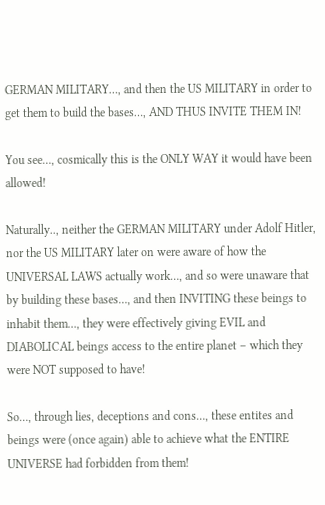GERMAN MILITARY…, and then the US MILITARY in order to get them to build the bases…, AND THUS INVITE THEM IN!

You see…, cosmically this is the ONLY WAY it would have been allowed!

Naturally.., neither the GERMAN MILITARY under Adolf Hitler, nor the US MILITARY later on were aware of how the UNIVERSAL LAWS actually work…, and so were unaware that by building these bases…, and then INVITING these beings to inhabit them…, they were effectively giving EVIL and DIABOLICAL beings access to the entire planet – which they were NOT supposed to have!

So…, through lies, deceptions and cons…, these entites and beings were (once again) able to achieve what the ENTIRE UNIVERSE had forbidden from them!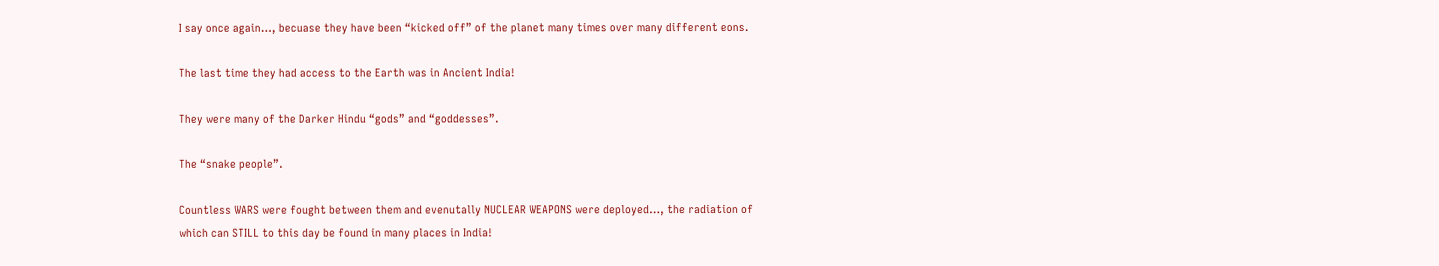I say once again…, becuase they have been “kicked off” of the planet many times over many different eons.

The last time they had access to the Earth was in Ancient India!

They were many of the Darker Hindu “gods” and “goddesses”.

The “snake people”.

Countless WARS were fought between them and evenutally NUCLEAR WEAPONS were deployed…, the radiation of which can STILL to this day be found in many places in India!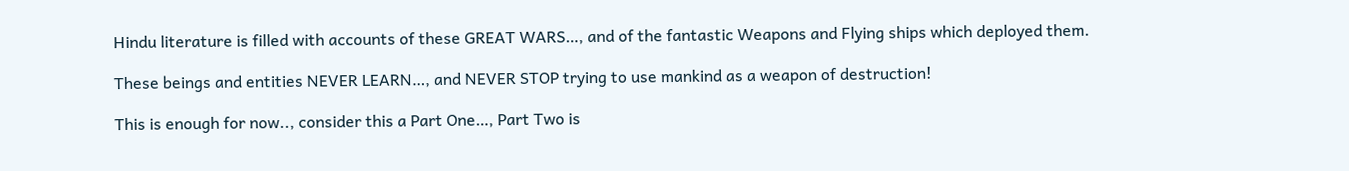Hindu literature is filled with accounts of these GREAT WARS…, and of the fantastic Weapons and Flying ships which deployed them.

These beings and entities NEVER LEARN…, and NEVER STOP trying to use mankind as a weapon of destruction!

This is enough for now.., consider this a Part One…, Part Two is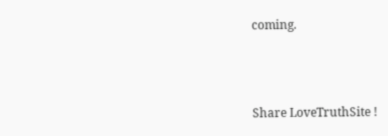coming.



Share LoveTruthSite !